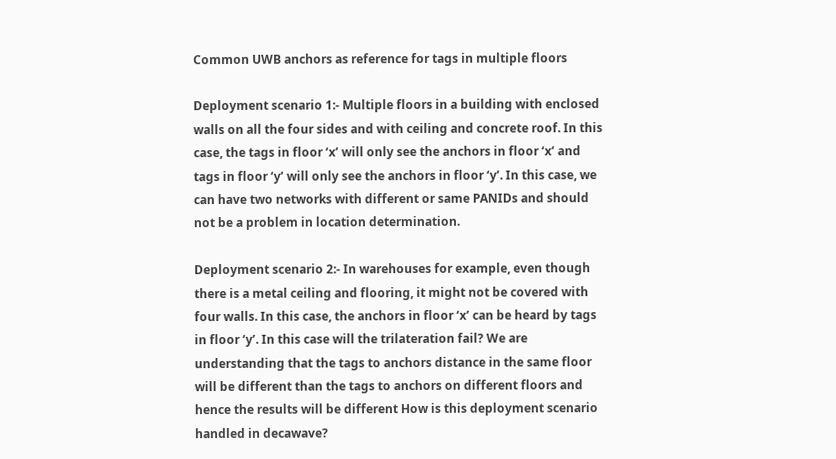Common UWB anchors as reference for tags in multiple floors

Deployment scenario 1:- Multiple floors in a building with enclosed walls on all the four sides and with ceiling and concrete roof. In this case, the tags in floor ‘x’ will only see the anchors in floor ‘x’ and tags in floor ‘y’ will only see the anchors in floor ‘y’. In this case, we can have two networks with different or same PANIDs and should not be a problem in location determination.

Deployment scenario 2:- In warehouses for example, even though there is a metal ceiling and flooring, it might not be covered with four walls. In this case, the anchors in floor ‘x’ can be heard by tags in floor ‘y’. In this case will the trilateration fail? We are understanding that the tags to anchors distance in the same floor will be different than the tags to anchors on different floors and hence the results will be different How is this deployment scenario handled in decawave?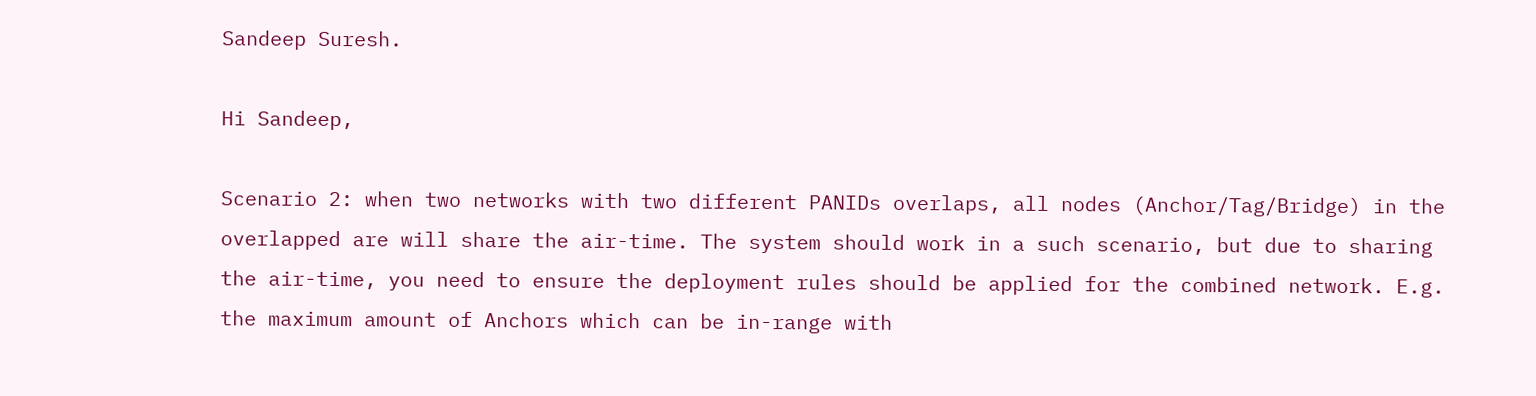Sandeep Suresh.

Hi Sandeep,

Scenario 2: when two networks with two different PANIDs overlaps, all nodes (Anchor/Tag/Bridge) in the overlapped are will share the air-time. The system should work in a such scenario, but due to sharing the air-time, you need to ensure the deployment rules should be applied for the combined network. E.g. the maximum amount of Anchors which can be in-range with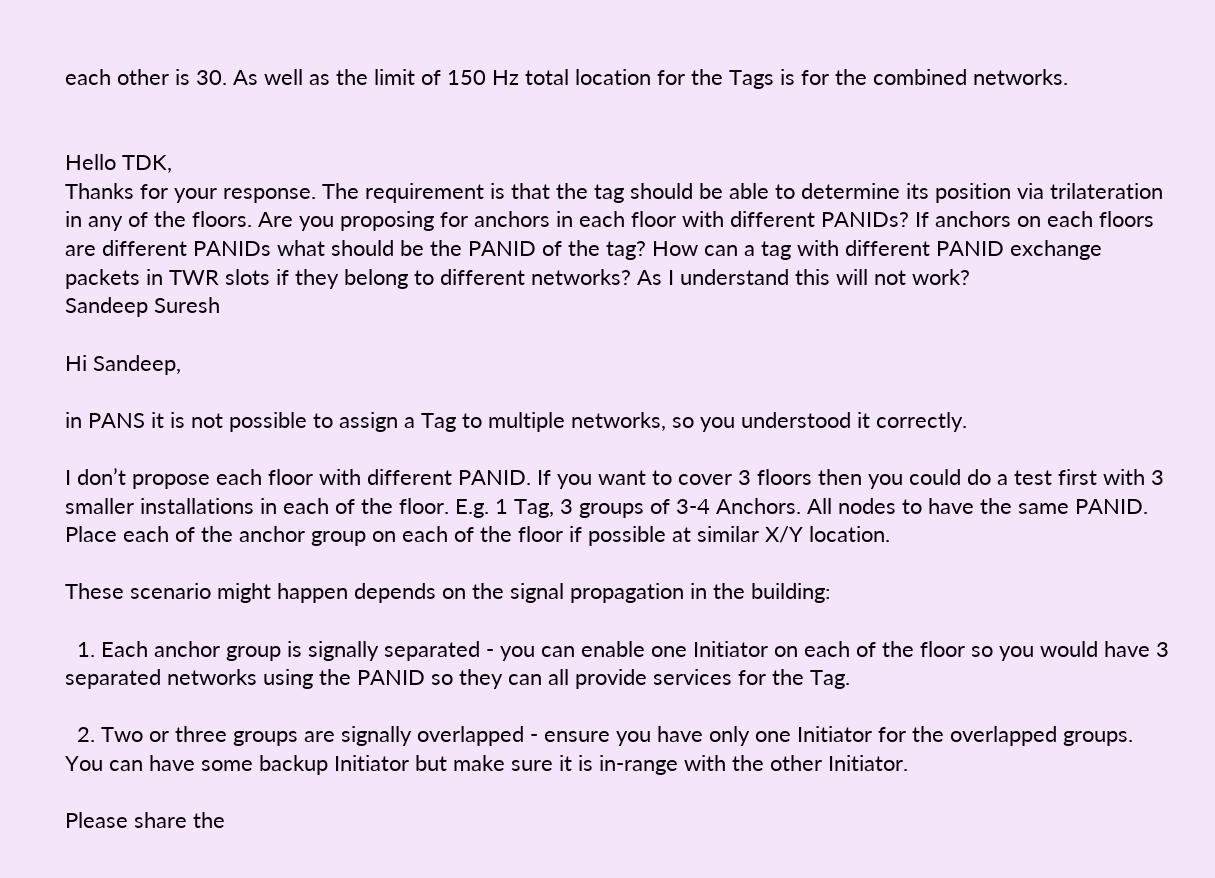each other is 30. As well as the limit of 150 Hz total location for the Tags is for the combined networks.


Hello TDK,
Thanks for your response. The requirement is that the tag should be able to determine its position via trilateration in any of the floors. Are you proposing for anchors in each floor with different PANIDs? If anchors on each floors are different PANIDs what should be the PANID of the tag? How can a tag with different PANID exchange packets in TWR slots if they belong to different networks? As I understand this will not work?
Sandeep Suresh

Hi Sandeep,

in PANS it is not possible to assign a Tag to multiple networks, so you understood it correctly.

I don’t propose each floor with different PANID. If you want to cover 3 floors then you could do a test first with 3 smaller installations in each of the floor. E.g. 1 Tag, 3 groups of 3-4 Anchors. All nodes to have the same PANID. Place each of the anchor group on each of the floor if possible at similar X/Y location.

These scenario might happen depends on the signal propagation in the building:

  1. Each anchor group is signally separated - you can enable one Initiator on each of the floor so you would have 3 separated networks using the PANID so they can all provide services for the Tag.

  2. Two or three groups are signally overlapped - ensure you have only one Initiator for the overlapped groups. You can have some backup Initiator but make sure it is in-range with the other Initiator.

Please share the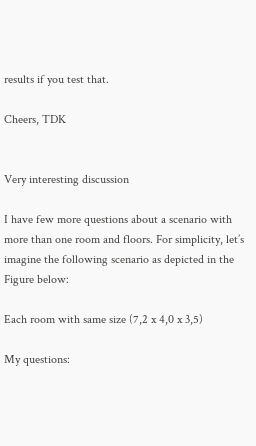results if you test that.

Cheers, TDK


Very interesting discussion

I have few more questions about a scenario with more than one room and floors. For simplicity, let’s imagine the following scenario as depicted in the Figure below:

Each room with same size (7,2 x 4,0 x 3,5)

My questions: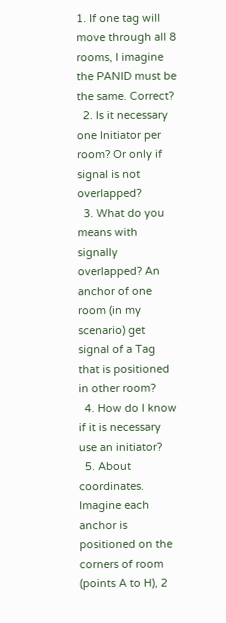1. If one tag will move through all 8 rooms, I imagine the PANID must be the same. Correct?
  2. Is it necessary one Initiator per room? Or only if signal is not overlapped?
  3. What do you means with signally overlapped? An anchor of one room (in my scenario) get signal of a Tag that is positioned in other room?
  4. How do I know if it is necessary use an initiator?
  5. About coordinates. Imagine each anchor is positioned on the corners of room (points A to H), 2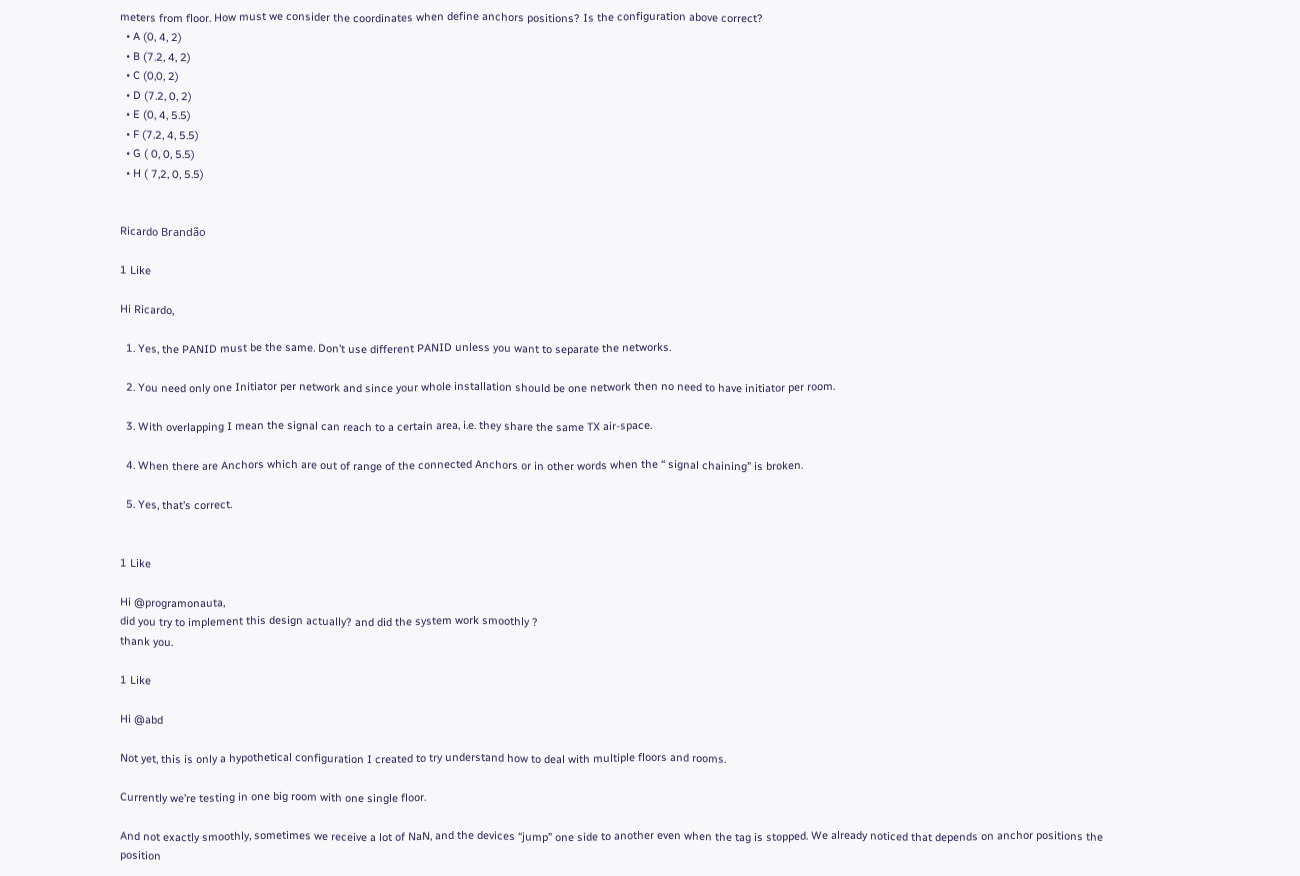meters from floor. How must we consider the coordinates when define anchors positions? Is the configuration above correct?
  • A (0, 4, 2)
  • B (7.2, 4, 2)
  • C (0,0, 2)
  • D (7.2, 0, 2)
  • E (0, 4, 5.5)
  • F (7.2, 4, 5.5)
  • G ( 0, 0, 5.5)
  • H ( 7,2, 0, 5.5)


Ricardo Brandão

1 Like

Hi Ricardo,

  1. Yes, the PANID must be the same. Don’t use different PANID unless you want to separate the networks.

  2. You need only one Initiator per network and since your whole installation should be one network then no need to have initiator per room.

  3. With overlapping I mean the signal can reach to a certain area, i.e. they share the same TX air-space.

  4. When there are Anchors which are out of range of the connected Anchors or in other words when the “ signal chaining” is broken.

  5. Yes, that’s correct.


1 Like

Hi @programonauta,
did you try to implement this design actually? and did the system work smoothly ?
thank you.

1 Like

Hi @abd

Not yet, this is only a hypothetical configuration I created to try understand how to deal with multiple floors and rooms.

Currently we’re testing in one big room with one single floor.

And not exactly smoothly, sometimes we receive a lot of NaN, and the devices “jump” one side to another even when the tag is stopped. We already noticed that depends on anchor positions the position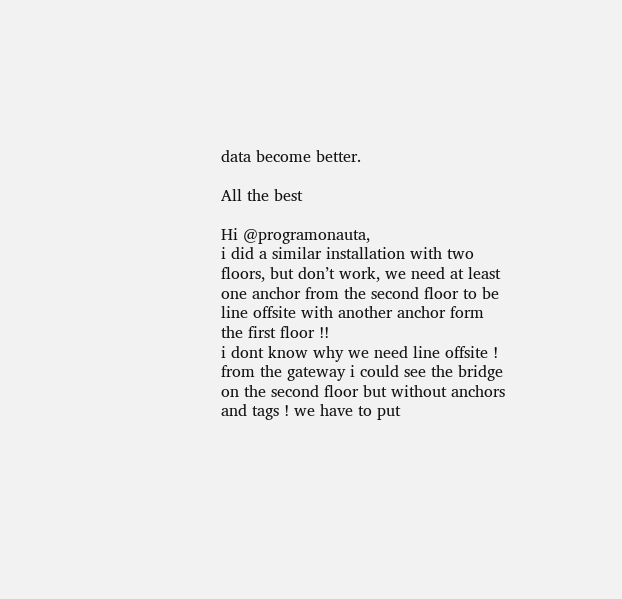data become better.

All the best

Hi @programonauta,
i did a similar installation with two floors, but don’t work, we need at least one anchor from the second floor to be line offsite with another anchor form the first floor !!
i dont know why we need line offsite ! from the gateway i could see the bridge on the second floor but without anchors and tags ! we have to put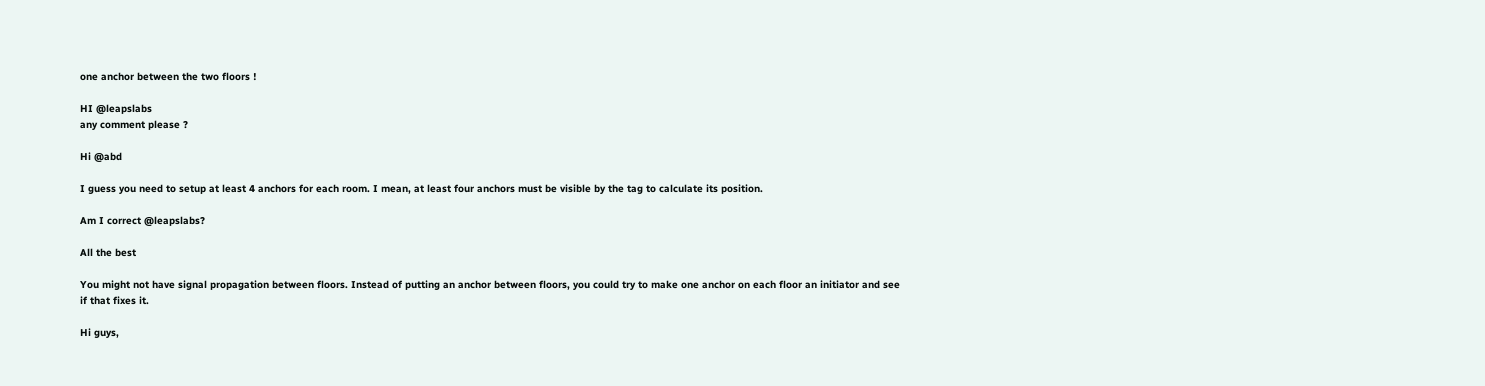one anchor between the two floors !

HI @leapslabs
any comment please ?

Hi @abd

I guess you need to setup at least 4 anchors for each room. I mean, at least four anchors must be visible by the tag to calculate its position.

Am I correct @leapslabs?

All the best

You might not have signal propagation between floors. Instead of putting an anchor between floors, you could try to make one anchor on each floor an initiator and see if that fixes it.

Hi guys,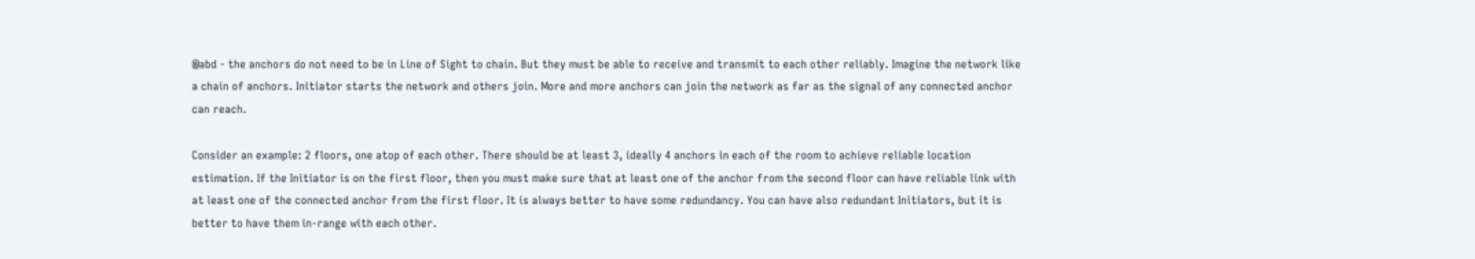@abd - the anchors do not need to be in Line of Sight to chain. But they must be able to receive and transmit to each other reliably. Imagine the network like a chain of anchors. Initiator starts the network and others join. More and more anchors can join the network as far as the signal of any connected anchor can reach.

Consider an example: 2 floors, one atop of each other. There should be at least 3, ideally 4 anchors in each of the room to achieve reliable location estimation. If the Initiator is on the first floor, then you must make sure that at least one of the anchor from the second floor can have reliable link with at least one of the connected anchor from the first floor. It is always better to have some redundancy. You can have also redundant Initiators, but it is better to have them in-range with each other.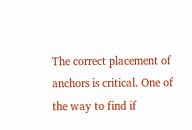The correct placement of anchors is critical. One of the way to find if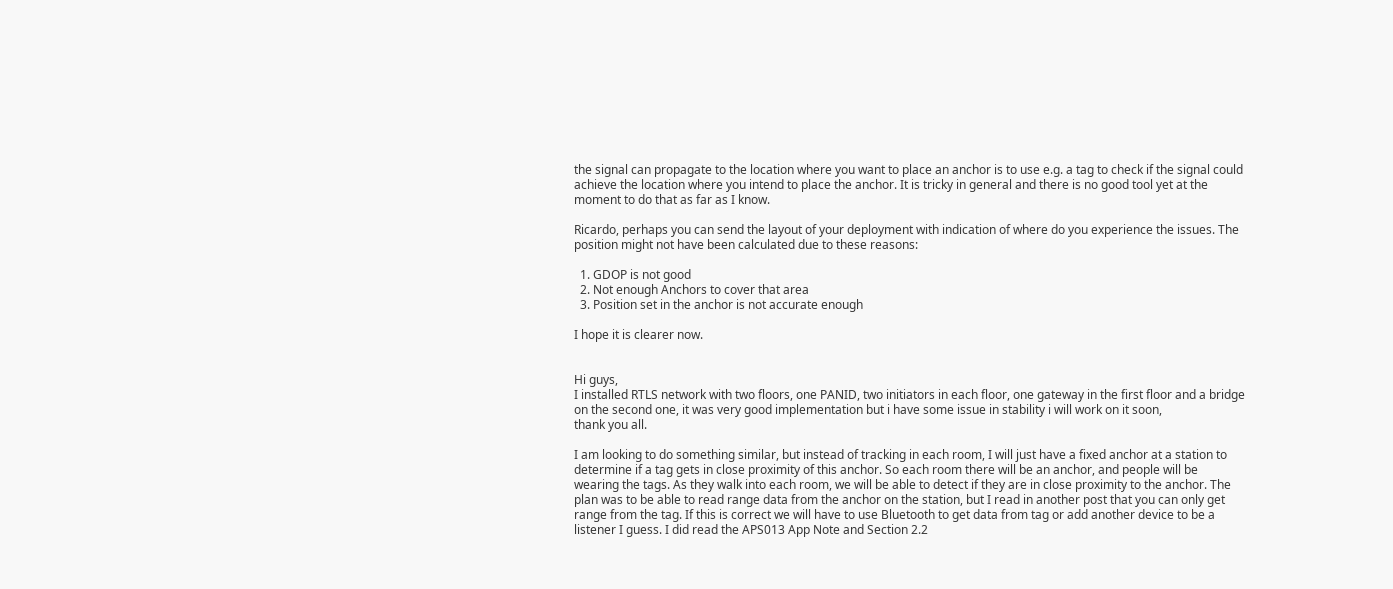the signal can propagate to the location where you want to place an anchor is to use e.g. a tag to check if the signal could achieve the location where you intend to place the anchor. It is tricky in general and there is no good tool yet at the moment to do that as far as I know.

Ricardo, perhaps you can send the layout of your deployment with indication of where do you experience the issues. The position might not have been calculated due to these reasons:

  1. GDOP is not good
  2. Not enough Anchors to cover that area
  3. Position set in the anchor is not accurate enough

I hope it is clearer now.


Hi guys,
I installed RTLS network with two floors, one PANID, two initiators in each floor, one gateway in the first floor and a bridge on the second one, it was very good implementation but i have some issue in stability i will work on it soon,
thank you all.

I am looking to do something similar, but instead of tracking in each room, I will just have a fixed anchor at a station to determine if a tag gets in close proximity of this anchor. So each room there will be an anchor, and people will be wearing the tags. As they walk into each room, we will be able to detect if they are in close proximity to the anchor. The plan was to be able to read range data from the anchor on the station, but I read in another post that you can only get range from the tag. If this is correct we will have to use Bluetooth to get data from tag or add another device to be a listener I guess. I did read the APS013 App Note and Section 2.2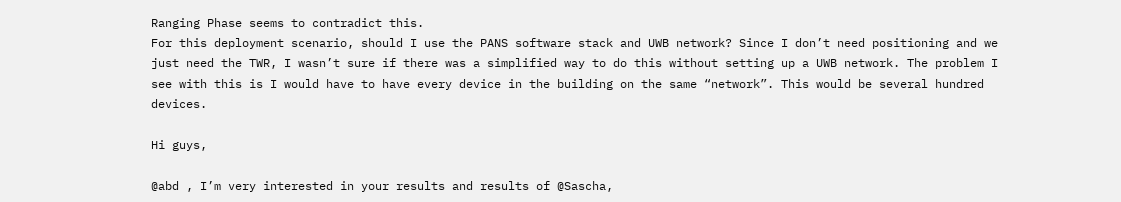Ranging Phase seems to contradict this.
For this deployment scenario, should I use the PANS software stack and UWB network? Since I don’t need positioning and we just need the TWR, I wasn’t sure if there was a simplified way to do this without setting up a UWB network. The problem I see with this is I would have to have every device in the building on the same “network”. This would be several hundred devices.

Hi guys,

@abd , I’m very interested in your results and results of @Sascha,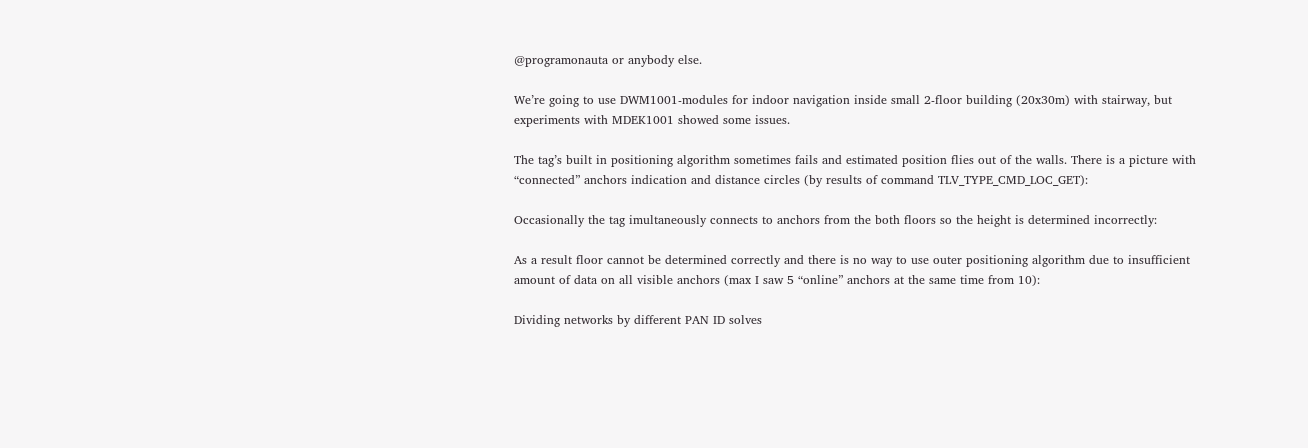@programonauta or anybody else.

We’re going to use DWM1001-modules for indoor navigation inside small 2-floor building (20x30m) with stairway, but experiments with MDEK1001 showed some issues.

The tag’s built in positioning algorithm sometimes fails and estimated position flies out of the walls. There is a picture with “connected” anchors indication and distance circles (by results of command TLV_TYPE_CMD_LOC_GET):

Occasionally the tag imultaneously connects to anchors from the both floors so the height is determined incorrectly:

As a result floor cannot be determined correctly and there is no way to use outer positioning algorithm due to insufficient amount of data on all visible anchors (max I saw 5 “online” anchors at the same time from 10):

Dividing networks by different PAN ID solves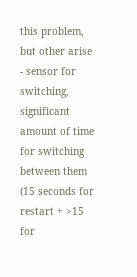this problem, but other arise - sensor for switching, significant amount of time for switching between them (15 seconds for restart + >15 for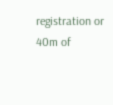registration or 40m of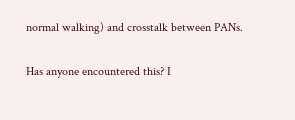normal walking) and crosstalk between PANs.

Has anyone encountered this? I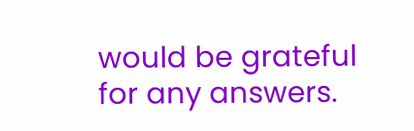would be grateful for any answers.